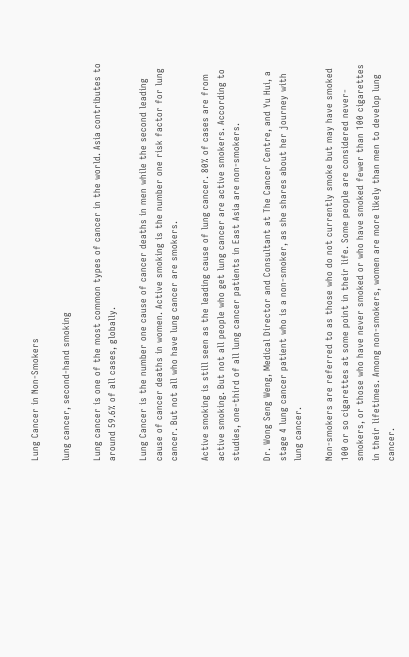Lung Cancer in Non-Smokers

lung cancer, second-hand smoking

Lung cancer is one of the most common types of cancer in the world. Asia contributes to around 59.6% of all cases, globally.

Lung Cancer is the number one cause of cancer deaths in men while the second leading cause of cancer deaths in women. Active smoking is the number one risk factor for lung cancer. But not all who have lung cancer are smokers.

Active smoking is still seen as the leading cause of lung cancer. 80% of cases are from active smoking. But not all people who get lung cancer are active smokers. According to studies, one-third of all lung cancer patients in East Asia are non-smokers.

Dr. Wong Seng Weng, Medical Director and Consultant at The Cancer Centre, and Yu Hui, a stage 4 lung cancer patient who is a non-smoker, as she shares about her journey with lung cancer.

Non-smokers are referred to as those who do not currently smoke but may have smoked 100 or so cigarettes at some point in their life. Some people are considered never-smokers, or those who have never smoked or who have smoked fewer than 100 cigarettes in their lifetimes. Among non-smokers, women are more likely than men to develop lung cancer.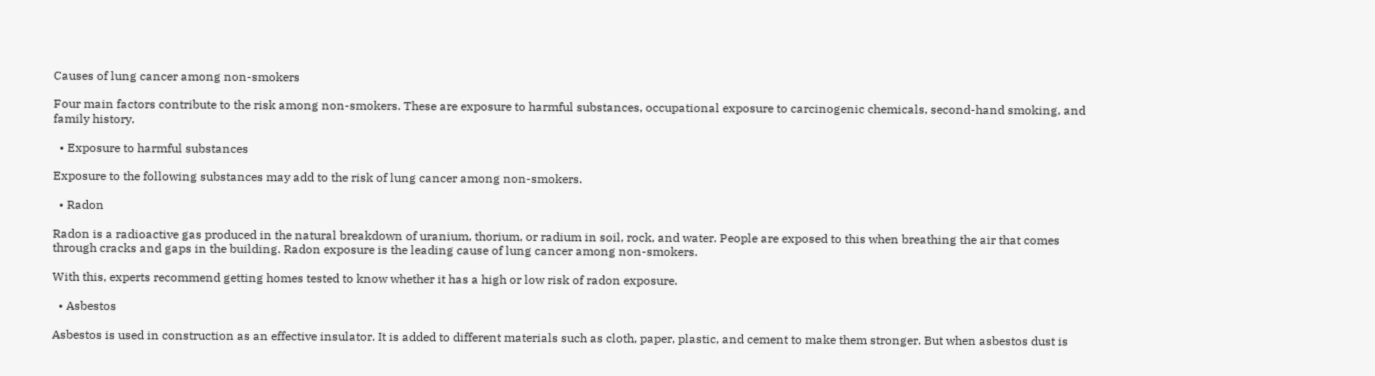Causes of lung cancer among non-smokers

Four main factors contribute to the risk among non-smokers. These are exposure to harmful substances, occupational exposure to carcinogenic chemicals, second-hand smoking, and family history.

  • Exposure to harmful substances

Exposure to the following substances may add to the risk of lung cancer among non-smokers.

  • Radon

Radon is a radioactive gas produced in the natural breakdown of uranium, thorium, or radium in soil, rock, and water. People are exposed to this when breathing the air that comes through cracks and gaps in the building. Radon exposure is the leading cause of lung cancer among non-smokers.

With this, experts recommend getting homes tested to know whether it has a high or low risk of radon exposure.

  • Asbestos

Asbestos is used in construction as an effective insulator. It is added to different materials such as cloth, paper, plastic, and cement to make them stronger. But when asbestos dust is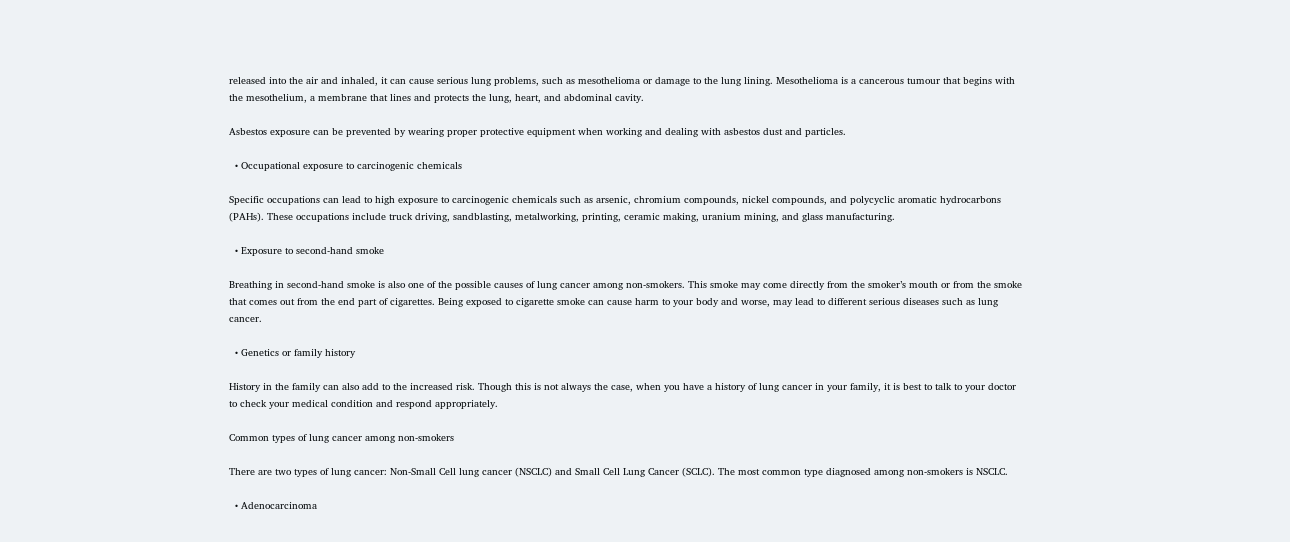released into the air and inhaled, it can cause serious lung problems, such as mesothelioma or damage to the lung lining. Mesothelioma is a cancerous tumour that begins with the mesothelium, a membrane that lines and protects the lung, heart, and abdominal cavity.

Asbestos exposure can be prevented by wearing proper protective equipment when working and dealing with asbestos dust and particles.

  • Occupational exposure to carcinogenic chemicals

Specific occupations can lead to high exposure to carcinogenic chemicals such as arsenic, chromium compounds, nickel compounds, and polycyclic aromatic hydrocarbons (PAHs). These occupations include truck driving, sandblasting, metalworking, printing, ceramic making, uranium mining, and glass manufacturing.

  • Exposure to second-hand smoke

Breathing in second-hand smoke is also one of the possible causes of lung cancer among non-smokers. This smoke may come directly from the smoker’s mouth or from the smoke that comes out from the end part of cigarettes. Being exposed to cigarette smoke can cause harm to your body and worse, may lead to different serious diseases such as lung cancer.

  • Genetics or family history

History in the family can also add to the increased risk. Though this is not always the case, when you have a history of lung cancer in your family, it is best to talk to your doctor to check your medical condition and respond appropriately.

Common types of lung cancer among non-smokers

There are two types of lung cancer: Non-Small Cell lung cancer (NSCLC) and Small Cell Lung Cancer (SCLC). The most common type diagnosed among non-smokers is NSCLC.

  • Adenocarcinoma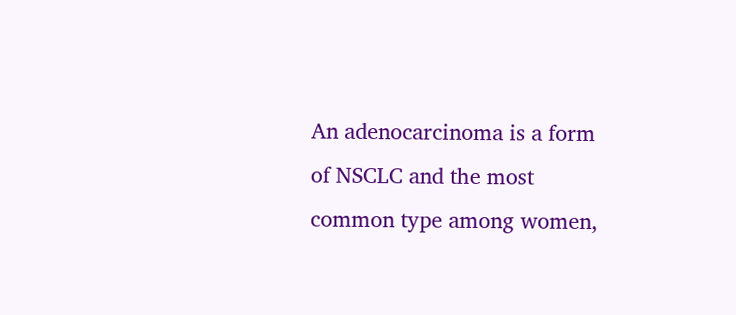An adenocarcinoma is a form of NSCLC and the most common type among women,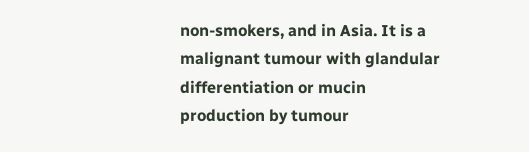non-smokers, and in Asia. It is a malignant tumour with glandular differentiation or mucin production by tumour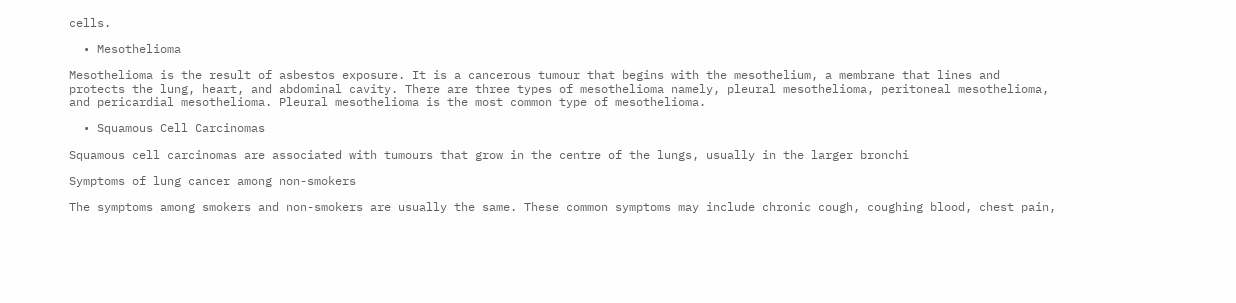cells.

  • Mesothelioma

Mesothelioma is the result of asbestos exposure. It is a cancerous tumour that begins with the mesothelium, a membrane that lines and protects the lung, heart, and abdominal cavity. There are three types of mesothelioma namely, pleural mesothelioma, peritoneal mesothelioma, and pericardial mesothelioma. Pleural mesothelioma is the most common type of mesothelioma.

  • Squamous Cell Carcinomas

Squamous cell carcinomas are associated with tumours that grow in the centre of the lungs, usually in the larger bronchi

Symptoms of lung cancer among non-smokers

The symptoms among smokers and non-smokers are usually the same. These common symptoms may include chronic cough, coughing blood, chest pain,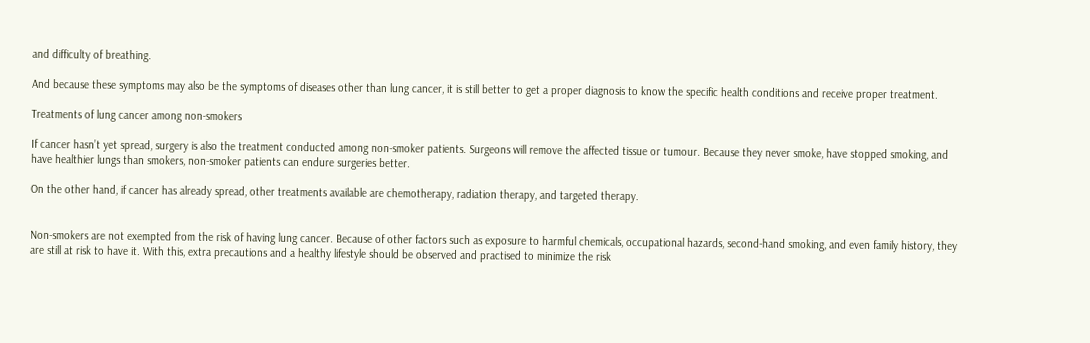and difficulty of breathing.

And because these symptoms may also be the symptoms of diseases other than lung cancer, it is still better to get a proper diagnosis to know the specific health conditions and receive proper treatment.

Treatments of lung cancer among non-smokers

If cancer hasn’t yet spread, surgery is also the treatment conducted among non-smoker patients. Surgeons will remove the affected tissue or tumour. Because they never smoke, have stopped smoking, and have healthier lungs than smokers, non-smoker patients can endure surgeries better.

On the other hand, if cancer has already spread, other treatments available are chemotherapy, radiation therapy, and targeted therapy.


Non-smokers are not exempted from the risk of having lung cancer. Because of other factors such as exposure to harmful chemicals, occupational hazards, second-hand smoking, and even family history, they are still at risk to have it. With this, extra precautions and a healthy lifestyle should be observed and practised to minimize the risk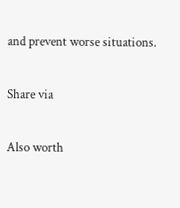and prevent worse situations.

Share via

Also worth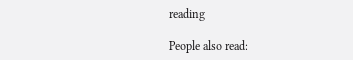reading

People also read: